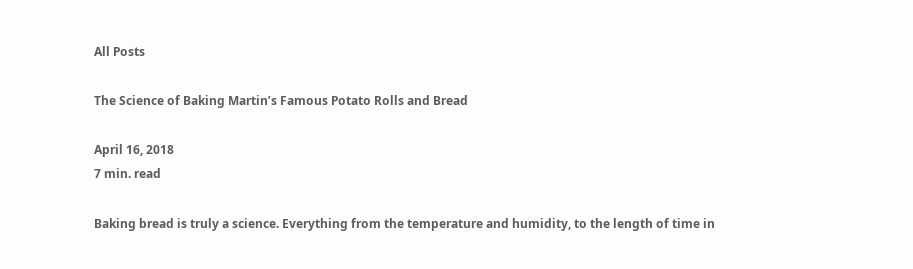All Posts

The Science of Baking Martin’s Famous Potato Rolls and Bread

April 16, 2018
7 min. read

Baking bread is truly a science. Everything from the temperature and humidity, to the length of time in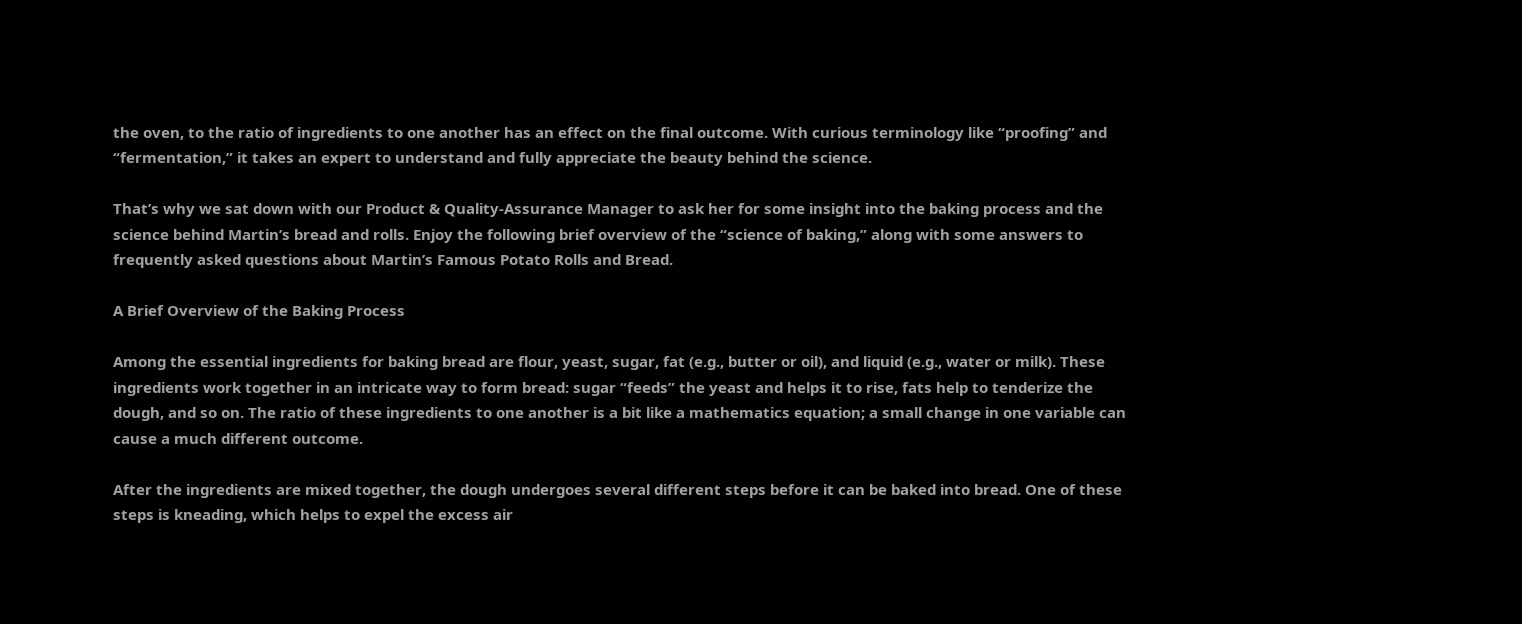the oven, to the ratio of ingredients to one another has an effect on the final outcome. With curious terminology like “proofing” and “fermentation,” it takes an expert to understand and fully appreciate the beauty behind the science.

That’s why we sat down with our Product & Quality-Assurance Manager to ask her for some insight into the baking process and the science behind Martin’s bread and rolls. Enjoy the following brief overview of the “science of baking,” along with some answers to frequently asked questions about Martin’s Famous Potato Rolls and Bread.

A Brief Overview of the Baking Process

Among the essential ingredients for baking bread are flour, yeast, sugar, fat (e.g., butter or oil), and liquid (e.g., water or milk). These ingredients work together in an intricate way to form bread: sugar “feeds” the yeast and helps it to rise, fats help to tenderize the dough, and so on. The ratio of these ingredients to one another is a bit like a mathematics equation; a small change in one variable can cause a much different outcome.

After the ingredients are mixed together, the dough undergoes several different steps before it can be baked into bread. One of these steps is kneading, which helps to expel the excess air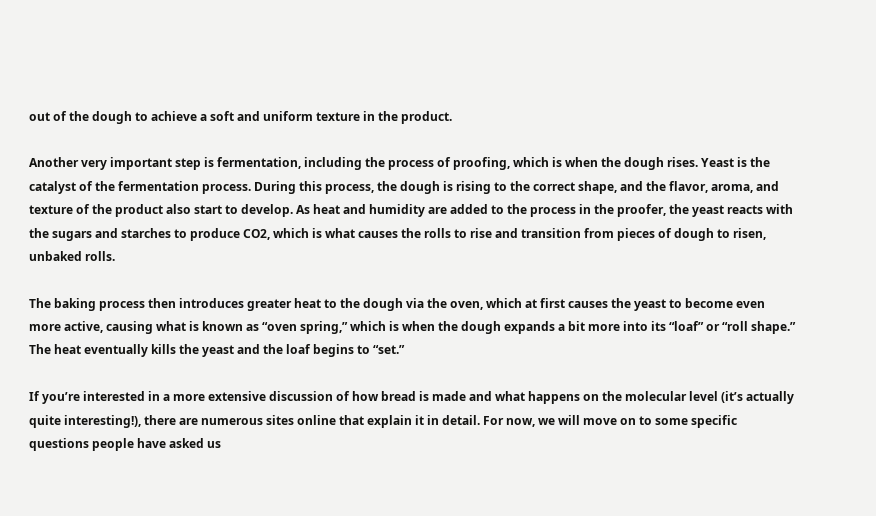out of the dough to achieve a soft and uniform texture in the product.

Another very important step is fermentation, including the process of proofing, which is when the dough rises. Yeast is the catalyst of the fermentation process. During this process, the dough is rising to the correct shape, and the flavor, aroma, and texture of the product also start to develop. As heat and humidity are added to the process in the proofer, the yeast reacts with the sugars and starches to produce CO2, which is what causes the rolls to rise and transition from pieces of dough to risen, unbaked rolls.

The baking process then introduces greater heat to the dough via the oven, which at first causes the yeast to become even more active, causing what is known as “oven spring,” which is when the dough expands a bit more into its “loaf” or “roll shape.” The heat eventually kills the yeast and the loaf begins to “set.”

If you’re interested in a more extensive discussion of how bread is made and what happens on the molecular level (it’s actually quite interesting!), there are numerous sites online that explain it in detail. For now, we will move on to some specific questions people have asked us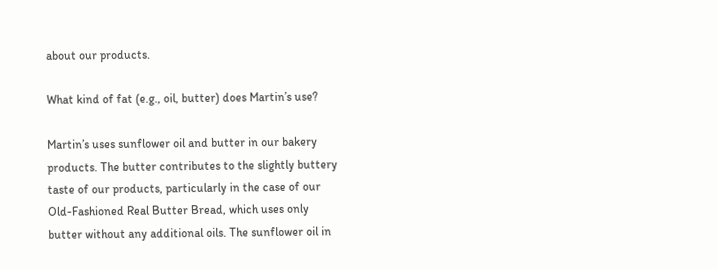about our products.

What kind of fat (e.g., oil, butter) does Martin’s use?

Martin’s uses sunflower oil and butter in our bakery products. The butter contributes to the slightly buttery taste of our products, particularly in the case of our Old-Fashioned Real Butter Bread, which uses only butter without any additional oils. The sunflower oil in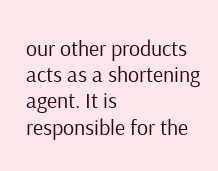our other products acts as a shortening agent. It is responsible for the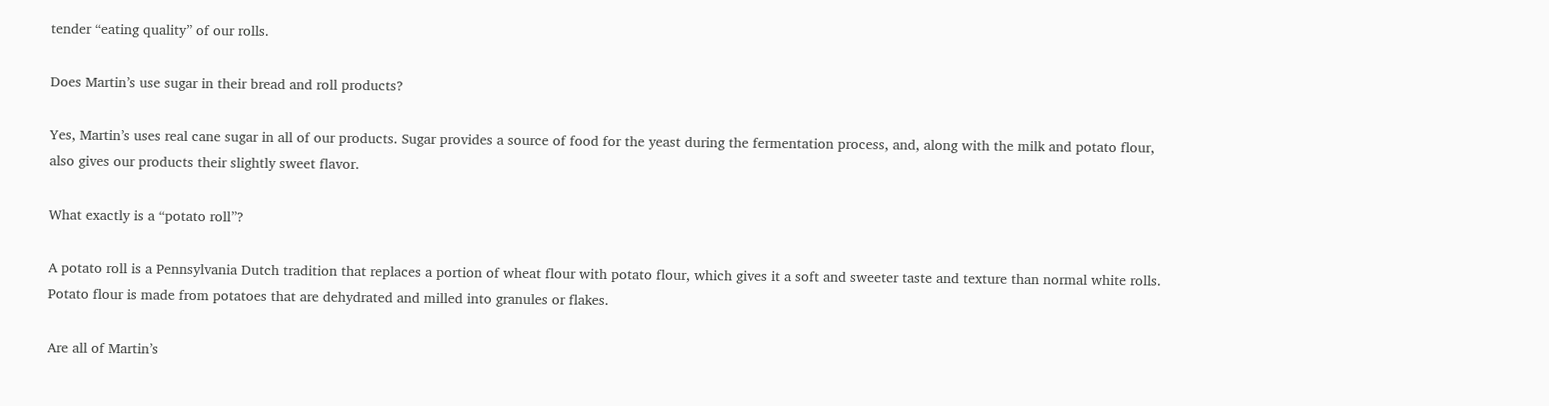tender “eating quality” of our rolls.

Does Martin’s use sugar in their bread and roll products?

Yes, Martin’s uses real cane sugar in all of our products. Sugar provides a source of food for the yeast during the fermentation process, and, along with the milk and potato flour, also gives our products their slightly sweet flavor.

What exactly is a “potato roll”?

A potato roll is a Pennsylvania Dutch tradition that replaces a portion of wheat flour with potato flour, which gives it a soft and sweeter taste and texture than normal white rolls. Potato flour is made from potatoes that are dehydrated and milled into granules or flakes.

Are all of Martin’s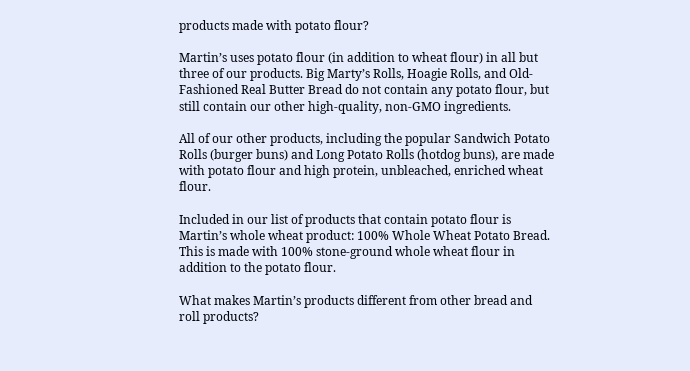products made with potato flour?

Martin’s uses potato flour (in addition to wheat flour) in all but three of our products. Big Marty’s Rolls, Hoagie Rolls, and Old-Fashioned Real Butter Bread do not contain any potato flour, but still contain our other high-quality, non-GMO ingredients.

All of our other products, including the popular Sandwich Potato Rolls (burger buns) and Long Potato Rolls (hotdog buns), are made with potato flour and high protein, unbleached, enriched wheat flour.

Included in our list of products that contain potato flour is Martin’s whole wheat product: 100% Whole Wheat Potato Bread. This is made with 100% stone-ground whole wheat flour in addition to the potato flour.

What makes Martin’s products different from other bread and roll products?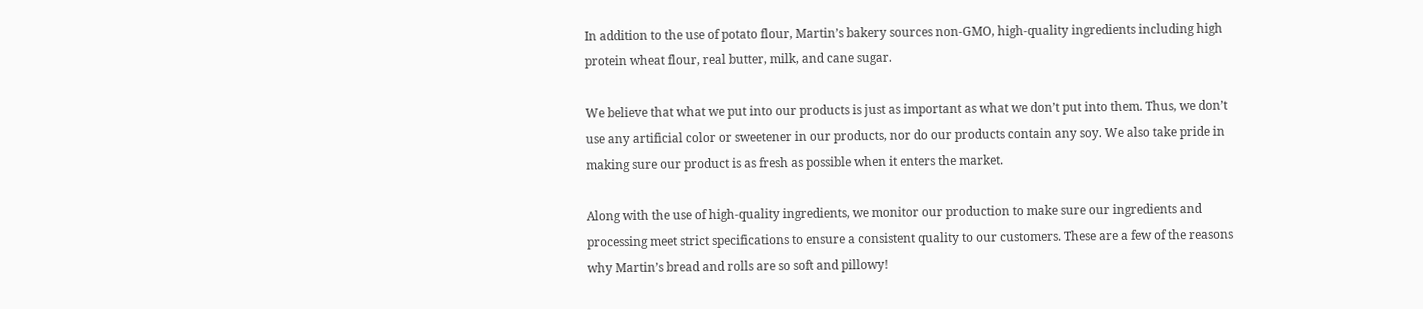In addition to the use of potato flour, Martin’s bakery sources non-GMO, high-quality ingredients including high protein wheat flour, real butter, milk, and cane sugar.

We believe that what we put into our products is just as important as what we don’t put into them. Thus, we don’t use any artificial color or sweetener in our products, nor do our products contain any soy. We also take pride in making sure our product is as fresh as possible when it enters the market.

Along with the use of high-quality ingredients, we monitor our production to make sure our ingredients and processing meet strict specifications to ensure a consistent quality to our customers. These are a few of the reasons why Martin’s bread and rolls are so soft and pillowy!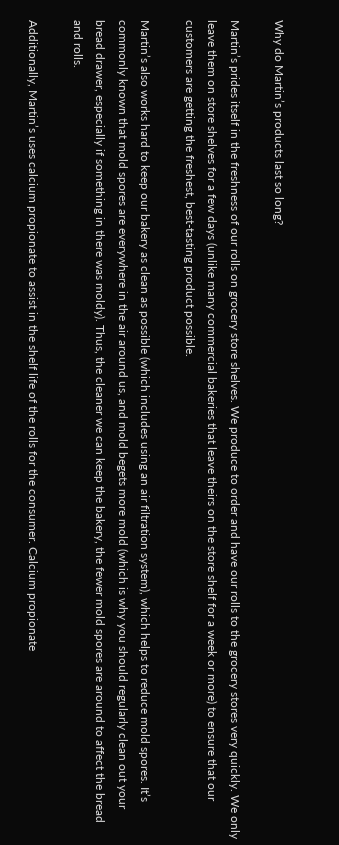Why do Martin’s products last so long?

Martin’s prides itself in the freshness of our rolls on grocery store shelves. We produce to order and have our rolls to the grocery stores very quickly. We only leave them on store shelves for a few days (unlike many commercial bakeries that leave theirs on the store shelf for a week or more) to ensure that our customers are getting the freshest, best-tasting product possible.

Martin’s also works hard to keep our bakery as clean as possible (which includes using an air filtration system), which helps to reduce mold spores. It’s commonly known that mold spores are everywhere in the air around us, and mold begets more mold (which is why you should regularly clean out your bread drawer, especially if something in there was moldy). Thus, the cleaner we can keep the bakery, the fewer mold spores are around to affect the bread and rolls.

Additionally, Martin’s uses calcium propionate to assist in the shelf life of the rolls for the consumer. Calcium propionate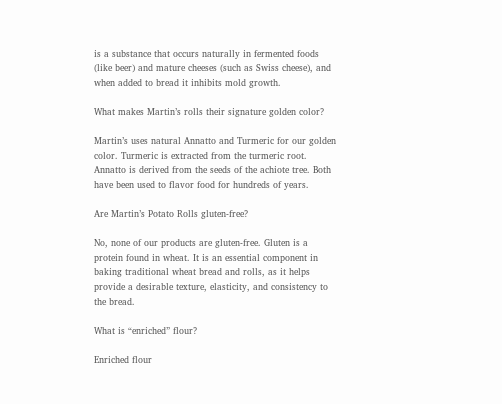is a substance that occurs naturally in fermented foods (like beer) and mature cheeses (such as Swiss cheese), and when added to bread it inhibits mold growth.

What makes Martin’s rolls their signature golden color?

Martin’s uses natural Annatto and Turmeric for our golden color. Turmeric is extracted from the turmeric root. Annatto is derived from the seeds of the achiote tree. Both have been used to flavor food for hundreds of years.

Are Martin’s Potato Rolls gluten-free?

No, none of our products are gluten-free. Gluten is a protein found in wheat. It is an essential component in baking traditional wheat bread and rolls, as it helps provide a desirable texture, elasticity, and consistency to the bread.

What is “enriched” flour?

Enriched flour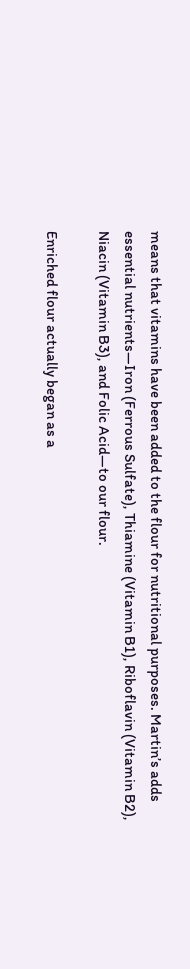means that vitamins have been added to the flour for nutritional purposes. Martin’s adds essential nutrients—Iron (Ferrous Sulfate), Thiamine (Vitamin B1), Riboflavin (Vitamin B2), Niacin (Vitamin B3), and Folic Acid—to our flour.

Enriched flour actually began as a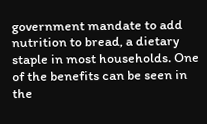government mandate to add nutrition to bread, a dietary staple in most households. One of the benefits can be seen in the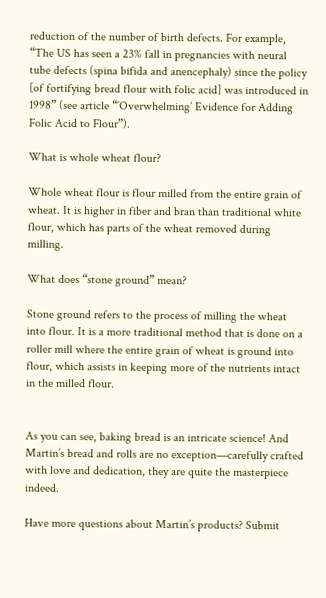reduction of the number of birth defects. For example, “The US has seen a 23% fall in pregnancies with neural tube defects (spina bifida and anencephaly) since the policy [of fortifying bread flour with folic acid] was introduced in 1998” (see article “’Overwhelming’ Evidence for Adding Folic Acid to Flour”).

What is whole wheat flour?

Whole wheat flour is flour milled from the entire grain of wheat. It is higher in fiber and bran than traditional white flour, which has parts of the wheat removed during milling.

What does “stone ground” mean?

Stone ground refers to the process of milling the wheat into flour. It is a more traditional method that is done on a roller mill where the entire grain of wheat is ground into flour, which assists in keeping more of the nutrients intact in the milled flour.


As you can see, baking bread is an intricate science! And Martin’s bread and rolls are no exception—carefully crafted with love and dedication, they are quite the masterpiece indeed.

Have more questions about Martin’s products? Submit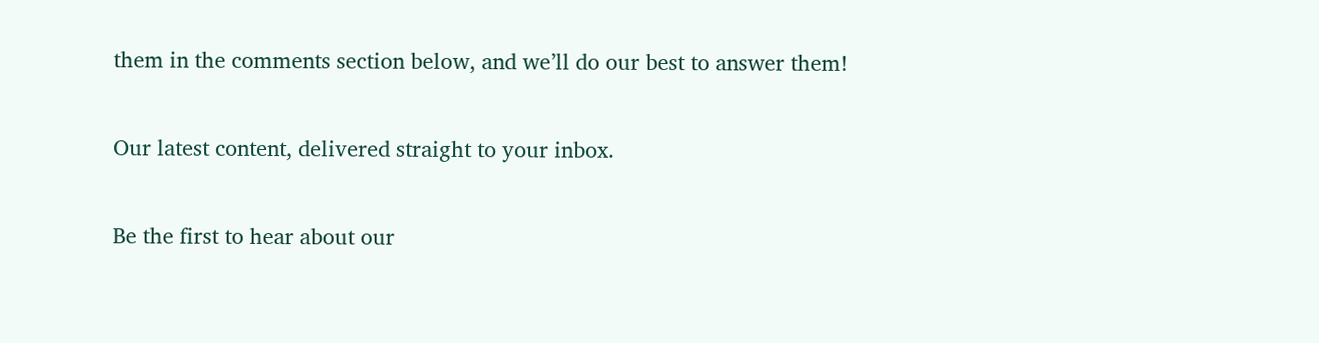them in the comments section below, and we’ll do our best to answer them!

Our latest content, delivered straight to your inbox.

Be the first to hear about our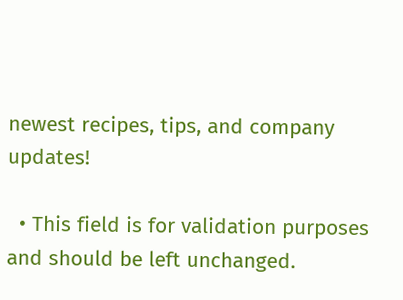newest recipes, tips, and company updates!

  • This field is for validation purposes and should be left unchanged.